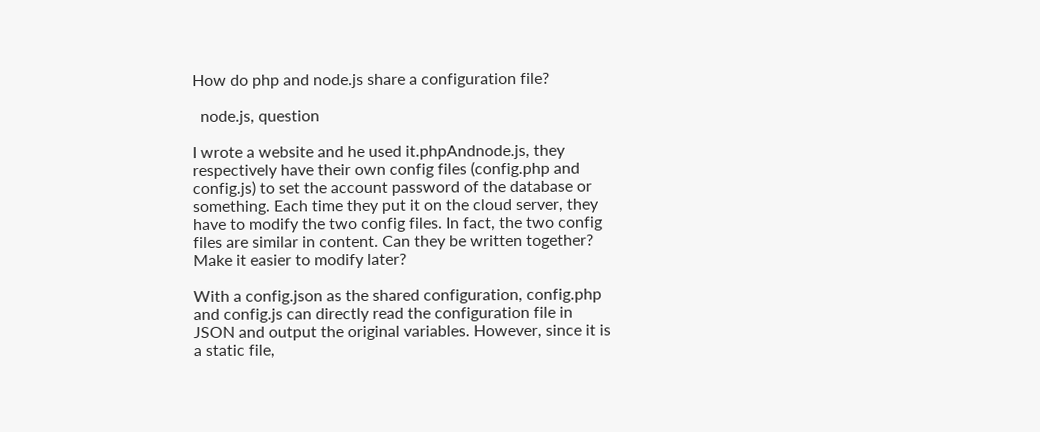How do php and node.js share a configuration file?

  node.js, question

I wrote a website and he used it.phpAndnode.js, they respectively have their own config files (config.php and config.js) to set the account password of the database or something. Each time they put it on the cloud server, they have to modify the two config files. In fact, the two config files are similar in content. Can they be written together? Make it easier to modify later?

With a config.json as the shared configuration, config.php and config.js can directly read the configuration file in JSON and output the original variables. However, since it is a static file,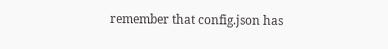remember that config.json has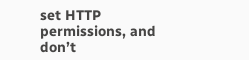set HTTP permissions, and don’t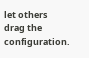let others drag the configuration.